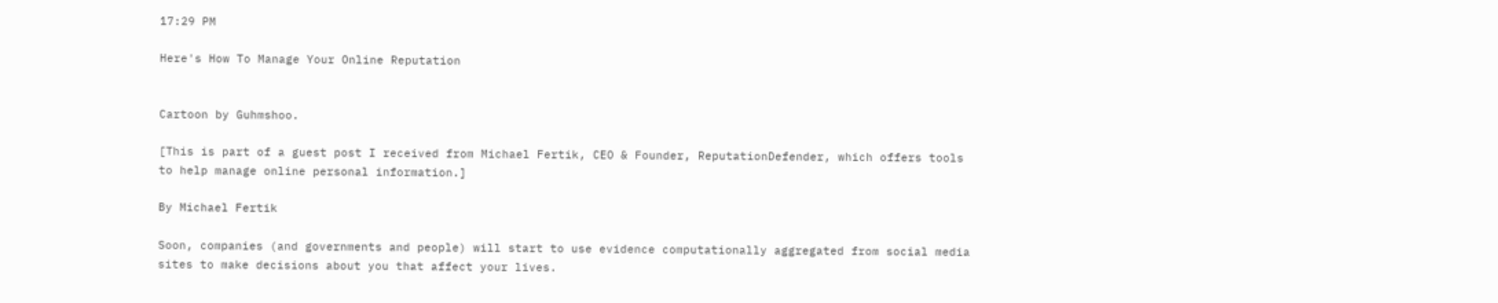17:29 PM

Here's How To Manage Your Online Reputation


Cartoon by Guhmshoo.

[This is part of a guest post I received from Michael Fertik, CEO & Founder, ReputationDefender, which offers tools to help manage online personal information.]

By Michael Fertik

Soon, companies (and governments and people) will start to use evidence computationally aggregated from social media sites to make decisions about you that affect your lives.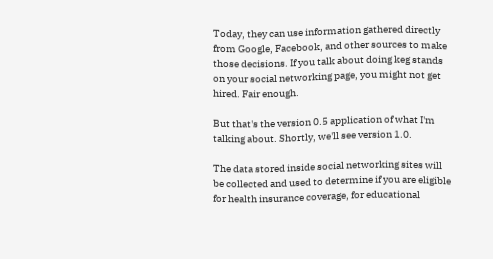Today, they can use information gathered directly from Google, Facebook, and other sources to make those decisions. If you talk about doing keg stands on your social networking page, you might not get hired. Fair enough.

But that's the version 0.5 application of what I'm talking about. Shortly, we'll see version 1.0.

The data stored inside social networking sites will be collected and used to determine if you are eligible for health insurance coverage, for educational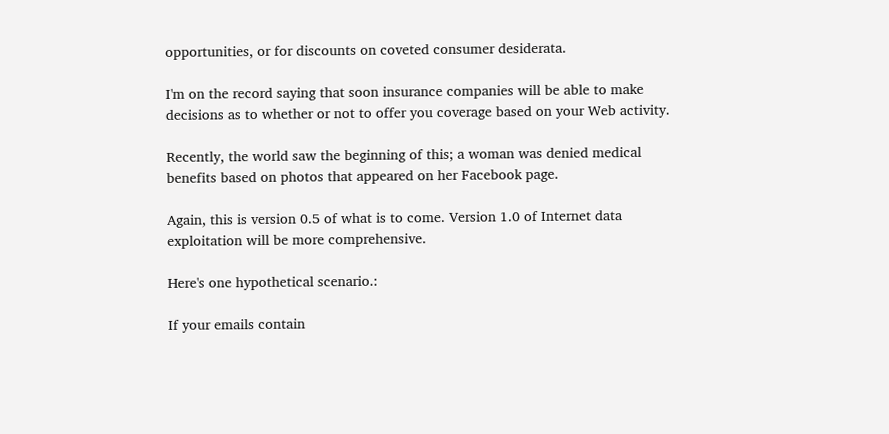opportunities, or for discounts on coveted consumer desiderata.

I'm on the record saying that soon insurance companies will be able to make decisions as to whether or not to offer you coverage based on your Web activity.

Recently, the world saw the beginning of this; a woman was denied medical benefits based on photos that appeared on her Facebook page.

Again, this is version 0.5 of what is to come. Version 1.0 of Internet data exploitation will be more comprehensive.

Here's one hypothetical scenario.:

If your emails contain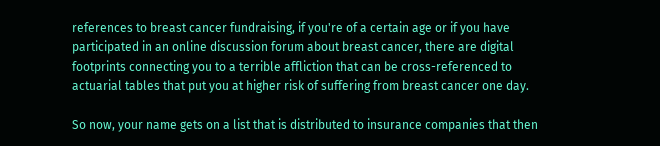references to breast cancer fundraising, if you're of a certain age or if you have participated in an online discussion forum about breast cancer, there are digital footprints connecting you to a terrible affliction that can be cross-referenced to actuarial tables that put you at higher risk of suffering from breast cancer one day.

So now, your name gets on a list that is distributed to insurance companies that then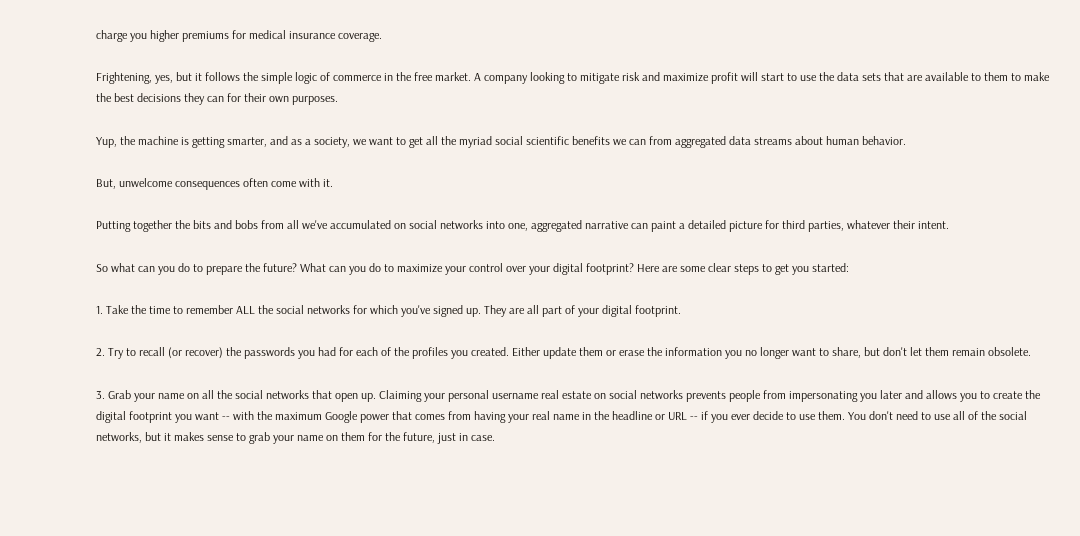charge you higher premiums for medical insurance coverage.

Frightening, yes, but it follows the simple logic of commerce in the free market. A company looking to mitigate risk and maximize profit will start to use the data sets that are available to them to make the best decisions they can for their own purposes.

Yup, the machine is getting smarter, and as a society, we want to get all the myriad social scientific benefits we can from aggregated data streams about human behavior.

But, unwelcome consequences often come with it.

Putting together the bits and bobs from all we've accumulated on social networks into one, aggregated narrative can paint a detailed picture for third parties, whatever their intent.

So what can you do to prepare the future? What can you do to maximize your control over your digital footprint? Here are some clear steps to get you started:

1. Take the time to remember ALL the social networks for which you've signed up. They are all part of your digital footprint.

2. Try to recall (or recover) the passwords you had for each of the profiles you created. Either update them or erase the information you no longer want to share, but don't let them remain obsolete.

3. Grab your name on all the social networks that open up. Claiming your personal username real estate on social networks prevents people from impersonating you later and allows you to create the digital footprint you want -- with the maximum Google power that comes from having your real name in the headline or URL -- if you ever decide to use them. You don't need to use all of the social networks, but it makes sense to grab your name on them for the future, just in case.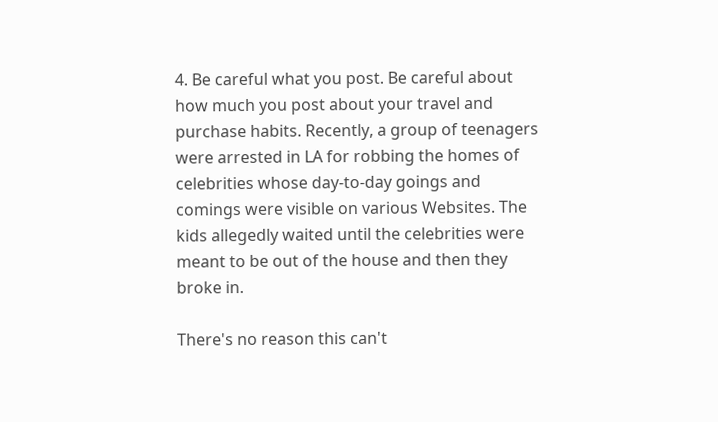4. Be careful what you post. Be careful about how much you post about your travel and purchase habits. Recently, a group of teenagers were arrested in LA for robbing the homes of celebrities whose day-to-day goings and comings were visible on various Websites. The kids allegedly waited until the celebrities were meant to be out of the house and then they broke in.

There's no reason this can't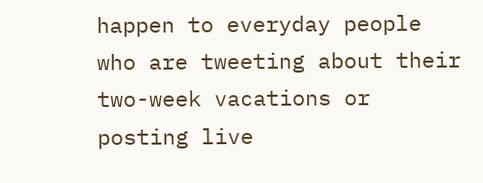happen to everyday people who are tweeting about their two-week vacations or posting live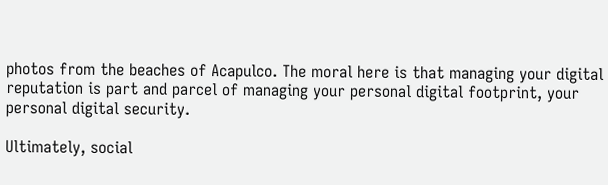photos from the beaches of Acapulco. The moral here is that managing your digital reputation is part and parcel of managing your personal digital footprint, your personal digital security.

Ultimately, social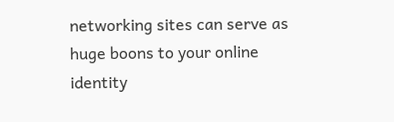networking sites can serve as huge boons to your online identity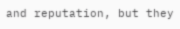and reputation, but they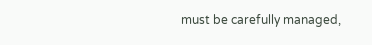must be carefully managed,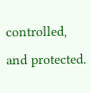controlled, and protected.